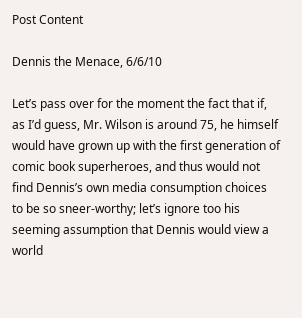Post Content

Dennis the Menace, 6/6/10

Let’s pass over for the moment the fact that if, as I’d guess, Mr. Wilson is around 75, he himself would have grown up with the first generation of comic book superheroes, and thus would not find Dennis’s own media consumption choices to be so sneer-worthy; let’s ignore too his seeming assumption that Dennis would view a world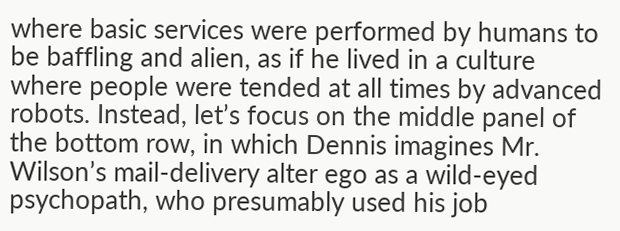where basic services were performed by humans to be baffling and alien, as if he lived in a culture where people were tended at all times by advanced robots. Instead, let’s focus on the middle panel of the bottom row, in which Dennis imagines Mr. Wilson’s mail-delivery alter ego as a wild-eyed psychopath, who presumably used his job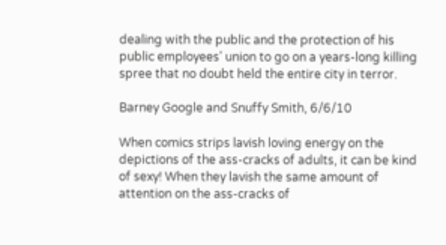dealing with the public and the protection of his public employees’ union to go on a years-long killing spree that no doubt held the entire city in terror.

Barney Google and Snuffy Smith, 6/6/10

When comics strips lavish loving energy on the depictions of the ass-cracks of adults, it can be kind of sexy! When they lavish the same amount of attention on the ass-cracks of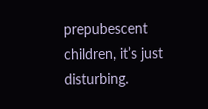prepubescent children, it’s just disturbing.